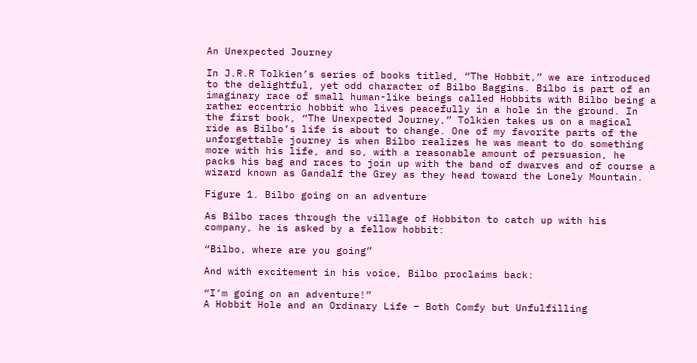An Unexpected Journey

In J.R.R Tolkien’s series of books titled, “The Hobbit,” we are introduced to the delightful, yet odd character of Bilbo Baggins. Bilbo is part of an imaginary race of small human-like beings called Hobbits with Bilbo being a rather eccentric hobbit who lives peacefully in a hole in the ground. In the first book, “The Unexpected Journey,” Tolkien takes us on a magical ride as Bilbo’s life is about to change. One of my favorite parts of the unforgettable journey is when Bilbo realizes he was meant to do something more with his life, and so, with a reasonable amount of persuasion, he packs his bag and races to join up with the band of dwarves and of course a wizard known as Gandalf the Grey as they head toward the Lonely Mountain.

Figure 1. Bilbo going on an adventure

As Bilbo races through the village of Hobbiton to catch up with his company, he is asked by a fellow hobbit:

“Bilbo, where are you going”

And with excitement in his voice, Bilbo proclaims back:

“I’m going on an adventure!”
A Hobbit Hole and an Ordinary Life – Both Comfy but Unfulfilling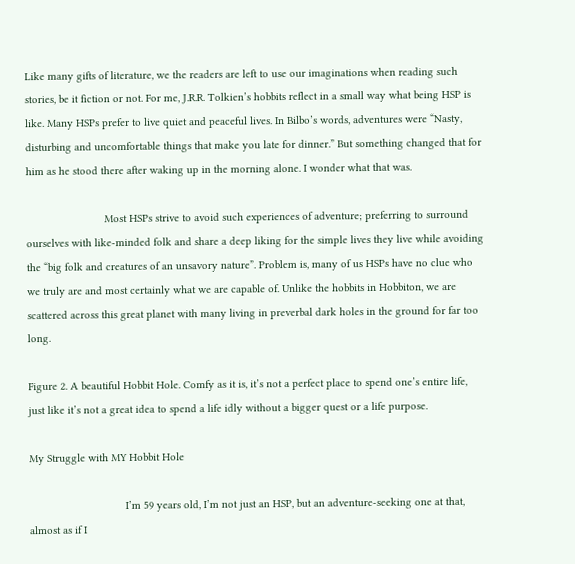Like many gifts of literature, we the readers are left to use our imaginations when reading such stories, be it fiction or not. For me, J.R.R. Tolkien’s hobbits reflect in a small way what being HSP is like. Many HSPs prefer to live quiet and peaceful lives. In Bilbo’s words, adventures were “Nasty, disturbing and uncomfortable things that make you late for dinner.” But something changed that for him as he stood there after waking up in the morning alone. I wonder what that was.

                          Most HSPs strive to avoid such experiences of adventure; preferring to surround ourselves with like-minded folk and share a deep liking for the simple lives they live while avoiding the “big folk and creatures of an unsavory nature”. Problem is, many of us HSPs have no clue who we truly are and most certainly what we are capable of. Unlike the hobbits in Hobbiton, we are scattered across this great planet with many living in preverbal dark holes in the ground for far too long.

Figure 2. A beautiful Hobbit Hole. Comfy as it is, it’s not a perfect place to spend one’s entire life, just like it’s not a great idea to spend a life idly without a bigger quest or a life purpose.

My Struggle with MY Hobbit Hole

                                I’m 59 years old, I’m not just an HSP, but an adventure-seeking one at that, almost as if I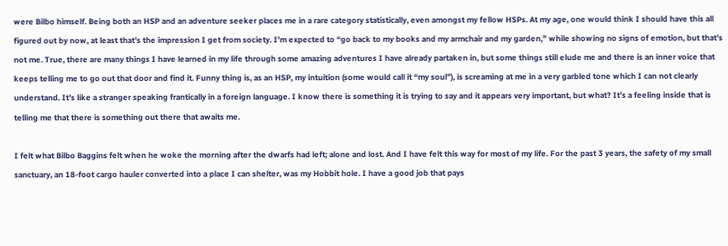were Bilbo himself. Being both an HSP and an adventure seeker places me in a rare category statistically, even amongst my fellow HSPs. At my age, one would think I should have this all figured out by now, at least that’s the impression I get from society. I’m expected to “go back to my books and my armchair and my garden,” while showing no signs of emotion, but that’s not me. True, there are many things I have learned in my life through some amazing adventures I have already partaken in, but some things still elude me and there is an inner voice that keeps telling me to go out that door and find it. Funny thing is, as an HSP, my intuition (some would call it “my soul”), is screaming at me in a very garbled tone which I can not clearly understand. It’s like a stranger speaking frantically in a foreign language. I know there is something it is trying to say and it appears very important, but what? It’s a feeling inside that is telling me that there is something out there that awaits me.

I felt what Bilbo Baggins felt when he woke the morning after the dwarfs had left; alone and lost. And I have felt this way for most of my life. For the past 3 years, the safety of my small sanctuary, an 18-foot cargo hauler converted into a place I can shelter, was my Hobbit hole. I have a good job that pays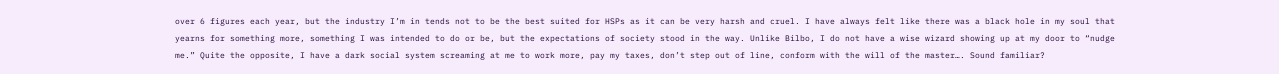over 6 figures each year, but the industry I’m in tends not to be the best suited for HSPs as it can be very harsh and cruel. I have always felt like there was a black hole in my soul that yearns for something more, something I was intended to do or be, but the expectations of society stood in the way. Unlike Bilbo, I do not have a wise wizard showing up at my door to “nudge me.” Quite the opposite, I have a dark social system screaming at me to work more, pay my taxes, don’t step out of line, conform with the will of the master…. Sound familiar?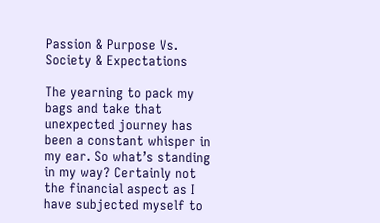Passion & Purpose Vs. Society & Expectations

The yearning to pack my bags and take that unexpected journey has been a constant whisper in my ear. So what’s standing in my way? Certainly not the financial aspect as I have subjected myself to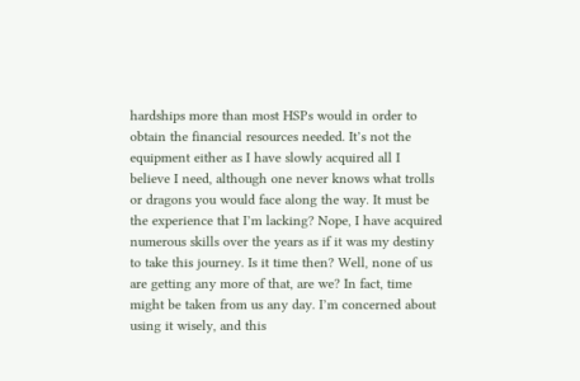hardships more than most HSPs would in order to obtain the financial resources needed. It’s not the equipment either as I have slowly acquired all I believe I need, although one never knows what trolls or dragons you would face along the way. It must be the experience that I’m lacking? Nope, I have acquired numerous skills over the years as if it was my destiny to take this journey. Is it time then? Well, none of us are getting any more of that, are we? In fact, time might be taken from us any day. I’m concerned about using it wisely, and this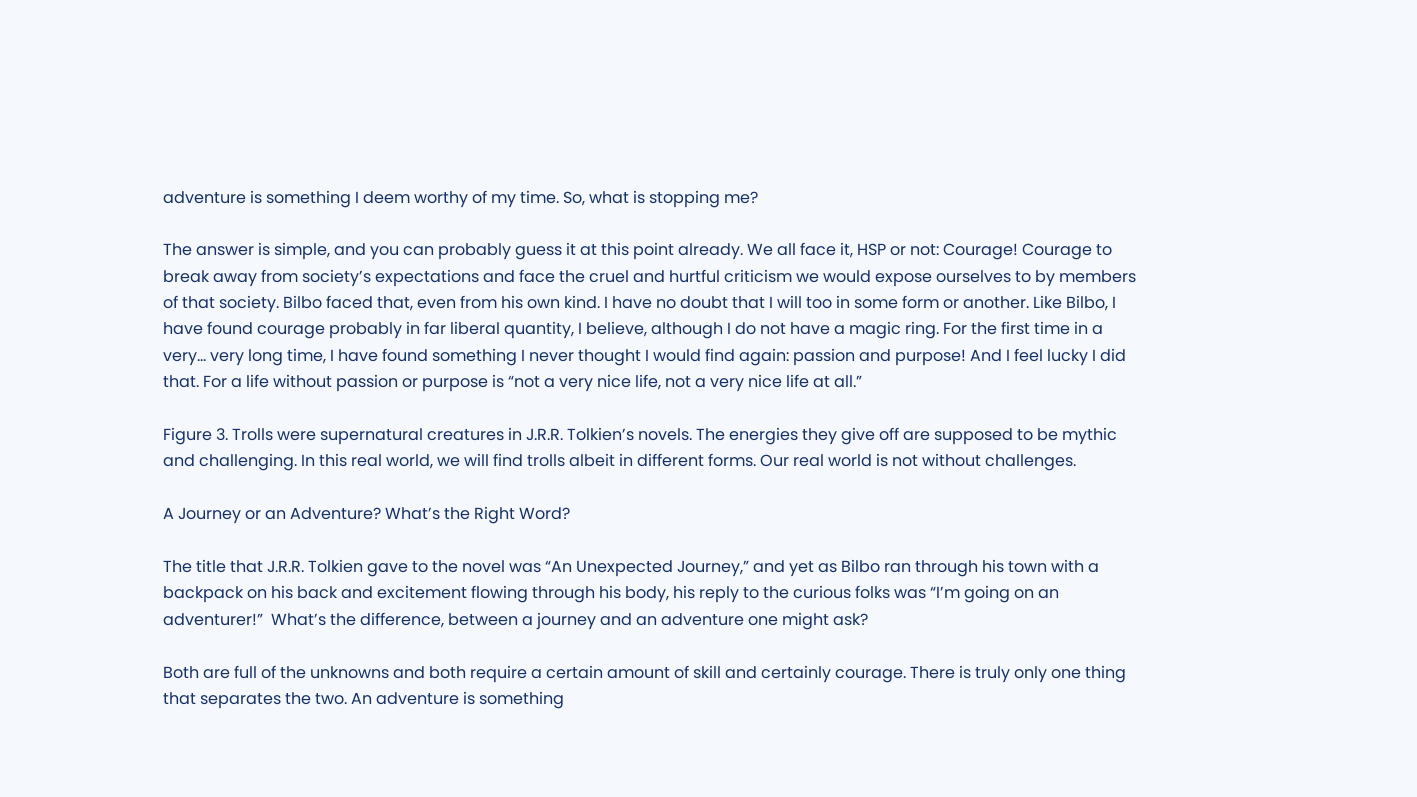adventure is something I deem worthy of my time. So, what is stopping me?

The answer is simple, and you can probably guess it at this point already. We all face it, HSP or not: Courage! Courage to break away from society’s expectations and face the cruel and hurtful criticism we would expose ourselves to by members of that society. Bilbo faced that, even from his own kind. I have no doubt that I will too in some form or another. Like Bilbo, I have found courage probably in far liberal quantity, I believe, although I do not have a magic ring. For the first time in a very… very long time, I have found something I never thought I would find again: passion and purpose! And I feel lucky I did that. For a life without passion or purpose is “not a very nice life, not a very nice life at all.”

Figure 3. Trolls were supernatural creatures in J.R.R. Tolkien’s novels. The energies they give off are supposed to be mythic and challenging. In this real world, we will find trolls albeit in different forms. Our real world is not without challenges.

A Journey or an Adventure? What’s the Right Word?

The title that J.R.R. Tolkien gave to the novel was “An Unexpected Journey,” and yet as Bilbo ran through his town with a backpack on his back and excitement flowing through his body, his reply to the curious folks was “I’m going on an adventurer!”  What’s the difference, between a journey and an adventure one might ask?

Both are full of the unknowns and both require a certain amount of skill and certainly courage. There is truly only one thing that separates the two. An adventure is something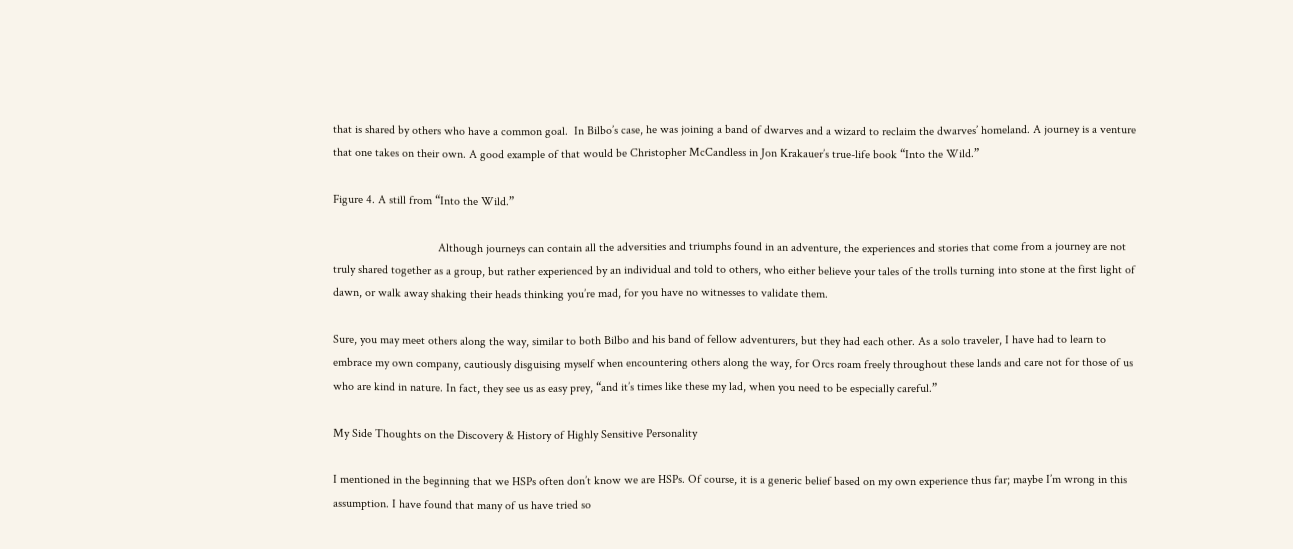that is shared by others who have a common goal.  In Bilbo’s case, he was joining a band of dwarves and a wizard to reclaim the dwarves’ homeland. A journey is a venture that one takes on their own. A good example of that would be Christopher McCandless in Jon Krakauer’s true-life book “Into the Wild.”

Figure 4. A still from “Into the Wild.”

                                   Although journeys can contain all the adversities and triumphs found in an adventure, the experiences and stories that come from a journey are not truly shared together as a group, but rather experienced by an individual and told to others, who either believe your tales of the trolls turning into stone at the first light of dawn, or walk away shaking their heads thinking you’re mad, for you have no witnesses to validate them.

Sure, you may meet others along the way, similar to both Bilbo and his band of fellow adventurers, but they had each other. As a solo traveler, I have had to learn to embrace my own company, cautiously disguising myself when encountering others along the way, for Orcs roam freely throughout these lands and care not for those of us who are kind in nature. In fact, they see us as easy prey, “and it’s times like these my lad, when you need to be especially careful.”

My Side Thoughts on the Discovery & History of Highly Sensitive Personality

I mentioned in the beginning that we HSPs often don’t know we are HSPs. Of course, it is a generic belief based on my own experience thus far; maybe I’m wrong in this assumption. I have found that many of us have tried so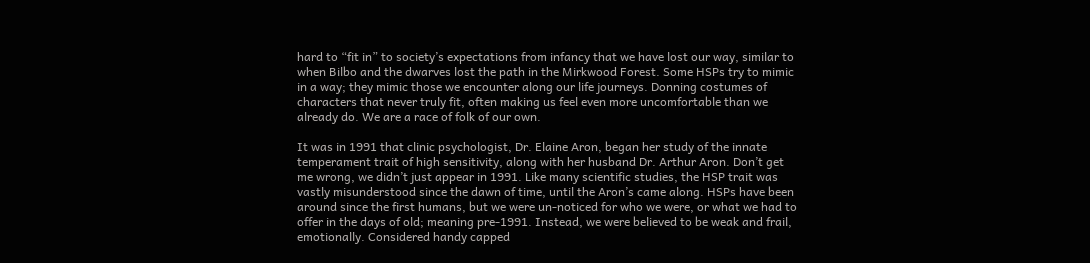hard to “fit in” to society’s expectations from infancy that we have lost our way, similar to when Bilbo and the dwarves lost the path in the Mirkwood Forest. Some HSPs try to mimic in a way; they mimic those we encounter along our life journeys. Donning costumes of characters that never truly fit, often making us feel even more uncomfortable than we already do. We are a race of folk of our own.

It was in 1991 that clinic psychologist, Dr. Elaine Aron, began her study of the innate temperament trait of high sensitivity, along with her husband Dr. Arthur Aron. Don’t get me wrong, we didn’t just appear in 1991. Like many scientific studies, the HSP trait was vastly misunderstood since the dawn of time, until the Aron’s came along. HSPs have been around since the first humans, but we were un-noticed for who we were, or what we had to offer in the days of old; meaning pre-1991. Instead, we were believed to be weak and frail, emotionally. Considered handy capped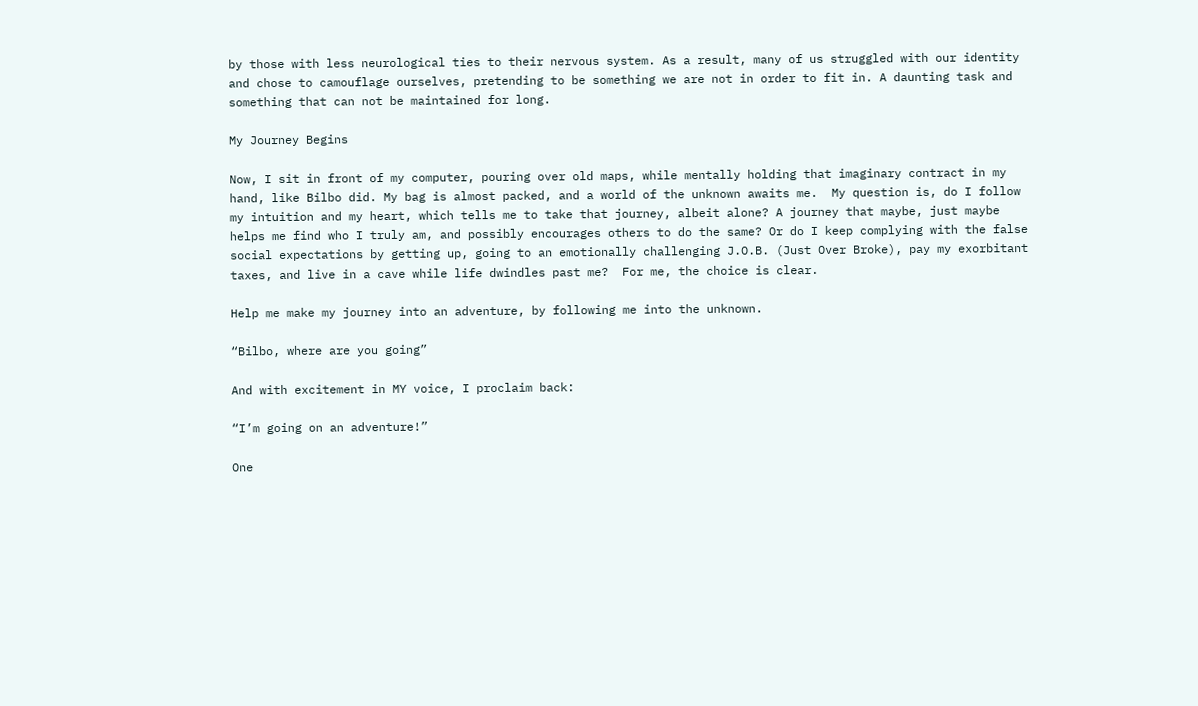by those with less neurological ties to their nervous system. As a result, many of us struggled with our identity and chose to camouflage ourselves, pretending to be something we are not in order to fit in. A daunting task and something that can not be maintained for long.

My Journey Begins

Now, I sit in front of my computer, pouring over old maps, while mentally holding that imaginary contract in my hand, like Bilbo did. My bag is almost packed, and a world of the unknown awaits me.  My question is, do I follow my intuition and my heart, which tells me to take that journey, albeit alone? A journey that maybe, just maybe helps me find who I truly am, and possibly encourages others to do the same? Or do I keep complying with the false social expectations by getting up, going to an emotionally challenging J.O.B. (Just Over Broke), pay my exorbitant taxes, and live in a cave while life dwindles past me?  For me, the choice is clear.

Help me make my journey into an adventure, by following me into the unknown.

“Bilbo, where are you going”

And with excitement in MY voice, I proclaim back:

“I’m going on an adventure!”

One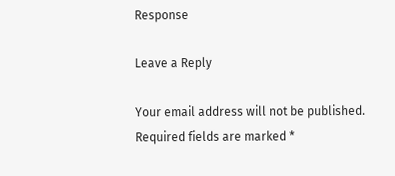Response

Leave a Reply

Your email address will not be published. Required fields are marked *